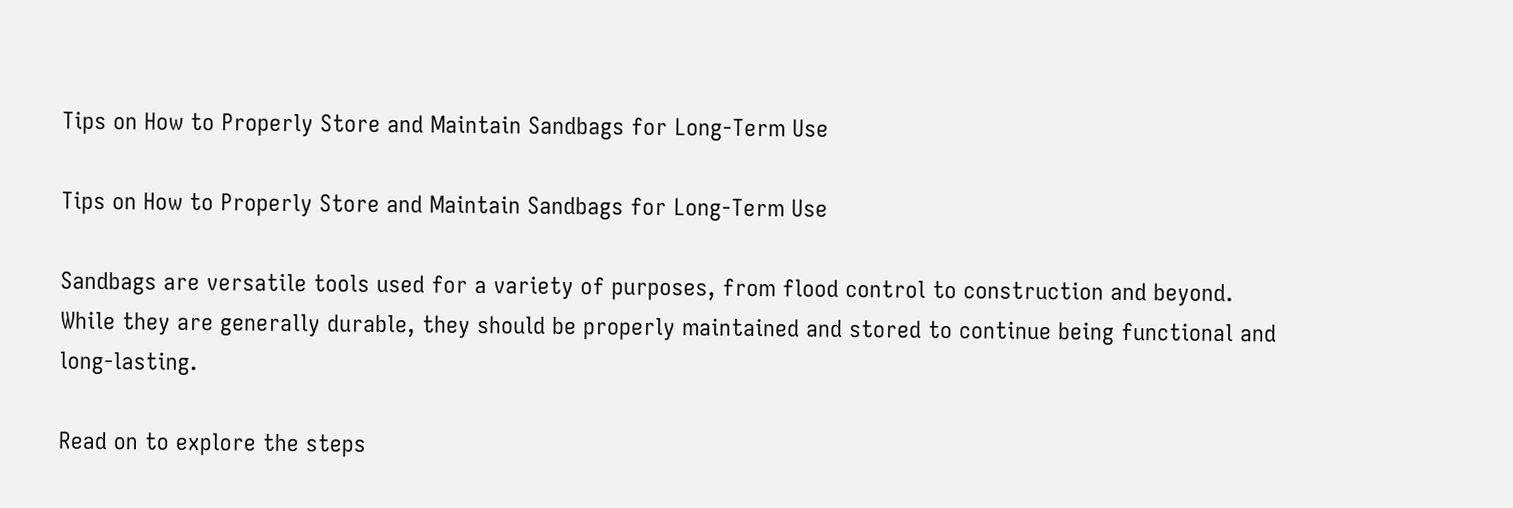Tips on How to Properly Store and Maintain Sandbags for Long-Term Use

Tips on How to Properly Store and Maintain Sandbags for Long-Term Use

Sandbags are versatile tools used for a variety of purposes, from flood control to construction and beyond. While they are generally durable, they should be properly maintained and stored to continue being functional and long-lasting.

Read on to explore the steps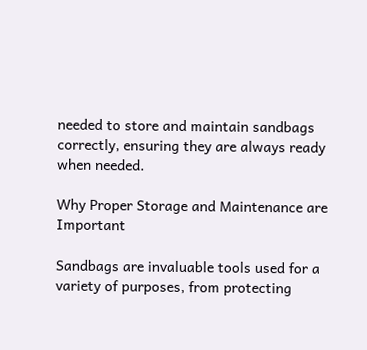needed to store and maintain sandbags correctly, ensuring they are always ready when needed.

Why Proper Storage and Maintenance are Important

Sandbags are invaluable tools used for a variety of purposes, from protecting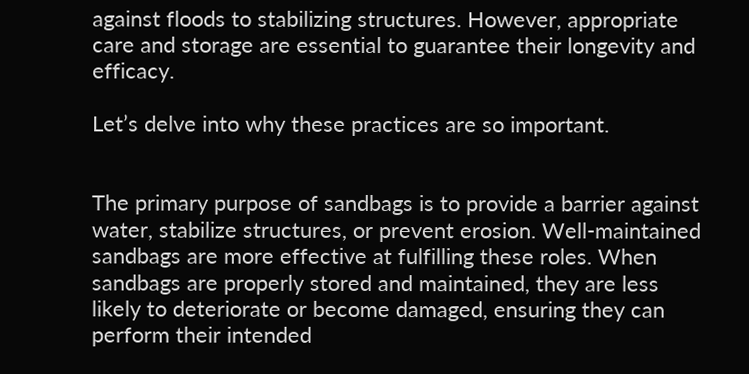against floods to stabilizing structures. However, appropriate care and storage are essential to guarantee their longevity and efficacy.

Let’s delve into why these practices are so important.


The primary purpose of sandbags is to provide a barrier against water, stabilize structures, or prevent erosion. Well-maintained sandbags are more effective at fulfilling these roles. When sandbags are properly stored and maintained, they are less likely to deteriorate or become damaged, ensuring they can perform their intended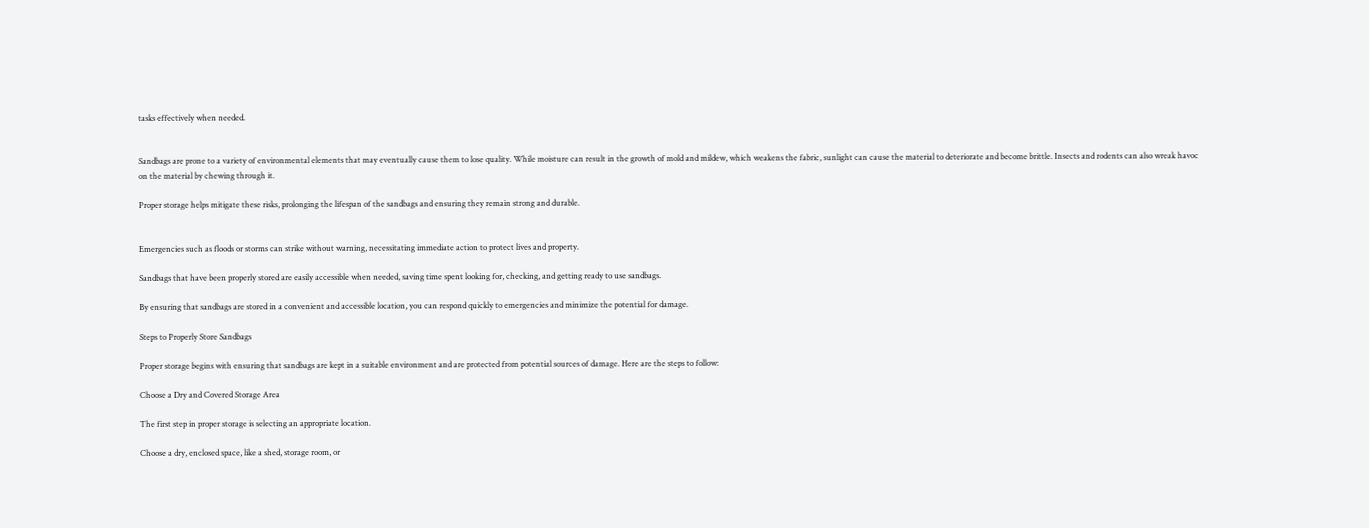tasks effectively when needed.


Sandbags are prone to a variety of environmental elements that may eventually cause them to lose quality. While moisture can result in the growth of mold and mildew, which weakens the fabric, sunlight can cause the material to deteriorate and become brittle. Insects and rodents can also wreak havoc on the material by chewing through it.

Proper storage helps mitigate these risks, prolonging the lifespan of the sandbags and ensuring they remain strong and durable.


Emergencies such as floods or storms can strike without warning, necessitating immediate action to protect lives and property.

Sandbags that have been properly stored are easily accessible when needed, saving time spent looking for, checking, and getting ready to use sandbags.

By ensuring that sandbags are stored in a convenient and accessible location, you can respond quickly to emergencies and minimize the potential for damage.

Steps to Properly Store Sandbags

Proper storage begins with ensuring that sandbags are kept in a suitable environment and are protected from potential sources of damage. Here are the steps to follow:

Choose a Dry and Covered Storage Area

The first step in proper storage is selecting an appropriate location.

Choose a dry, enclosed space, like a shed, storage room, or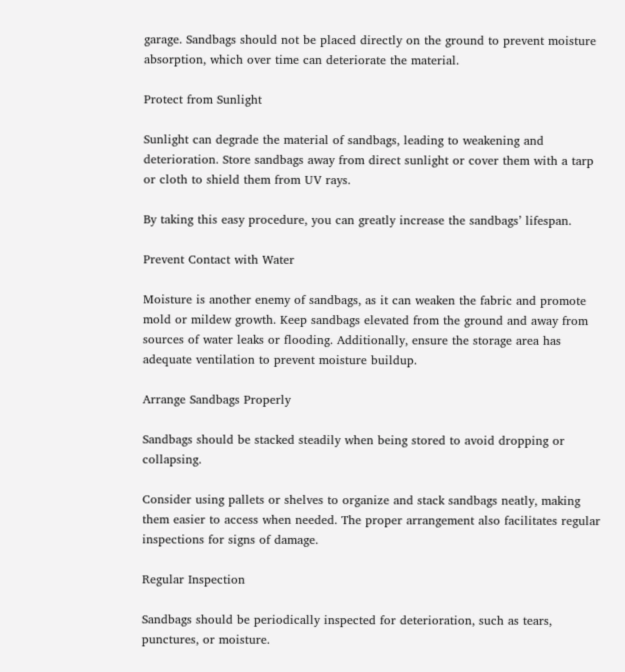garage. Sandbags should not be placed directly on the ground to prevent moisture absorption, which over time can deteriorate the material.

Protect from Sunlight

Sunlight can degrade the material of sandbags, leading to weakening and deterioration. Store sandbags away from direct sunlight or cover them with a tarp or cloth to shield them from UV rays.

By taking this easy procedure, you can greatly increase the sandbags’ lifespan.

Prevent Contact with Water

Moisture is another enemy of sandbags, as it can weaken the fabric and promote mold or mildew growth. Keep sandbags elevated from the ground and away from sources of water leaks or flooding. Additionally, ensure the storage area has adequate ventilation to prevent moisture buildup.

Arrange Sandbags Properly

Sandbags should be stacked steadily when being stored to avoid dropping or collapsing.

Consider using pallets or shelves to organize and stack sandbags neatly, making them easier to access when needed. The proper arrangement also facilitates regular inspections for signs of damage.

Regular Inspection

Sandbags should be periodically inspected for deterioration, such as tears, punctures, or moisture.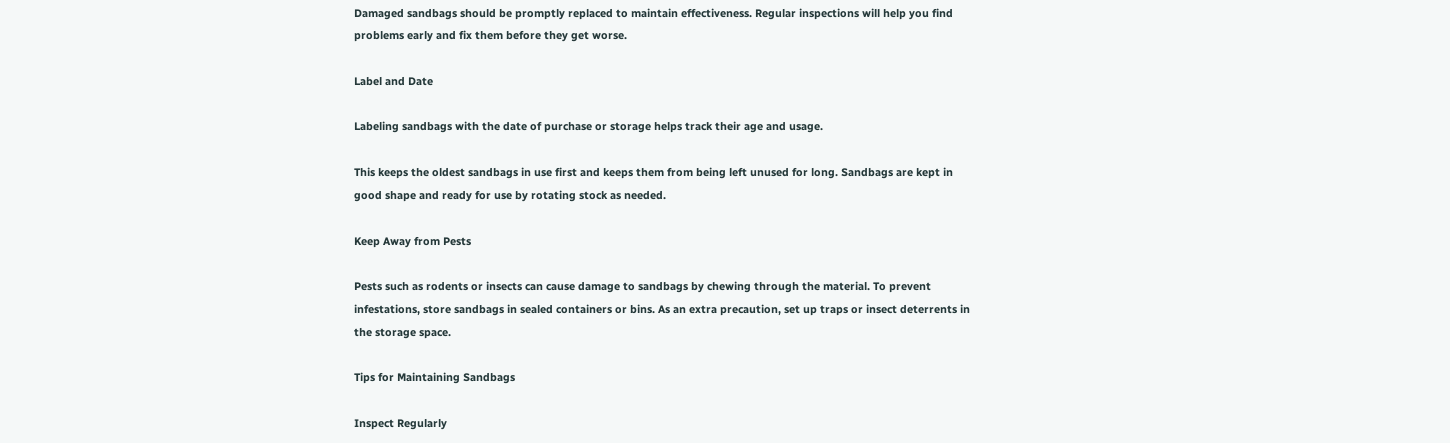Damaged sandbags should be promptly replaced to maintain effectiveness. Regular inspections will help you find problems early and fix them before they get worse.

Label and Date

Labeling sandbags with the date of purchase or storage helps track their age and usage.

This keeps the oldest sandbags in use first and keeps them from being left unused for long. Sandbags are kept in good shape and ready for use by rotating stock as needed.

Keep Away from Pests

Pests such as rodents or insects can cause damage to sandbags by chewing through the material. To prevent infestations, store sandbags in sealed containers or bins. As an extra precaution, set up traps or insect deterrents in the storage space.

Tips for Maintaining Sandbags

Inspect Regularly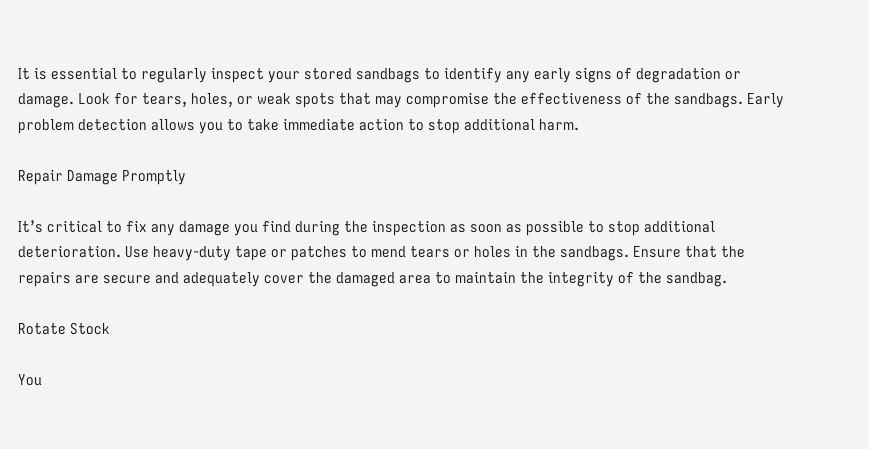It is essential to regularly inspect your stored sandbags to identify any early signs of degradation or damage. Look for tears, holes, or weak spots that may compromise the effectiveness of the sandbags. Early problem detection allows you to take immediate action to stop additional harm.

Repair Damage Promptly

It’s critical to fix any damage you find during the inspection as soon as possible to stop additional deterioration. Use heavy-duty tape or patches to mend tears or holes in the sandbags. Ensure that the repairs are secure and adequately cover the damaged area to maintain the integrity of the sandbag.

Rotate Stock

You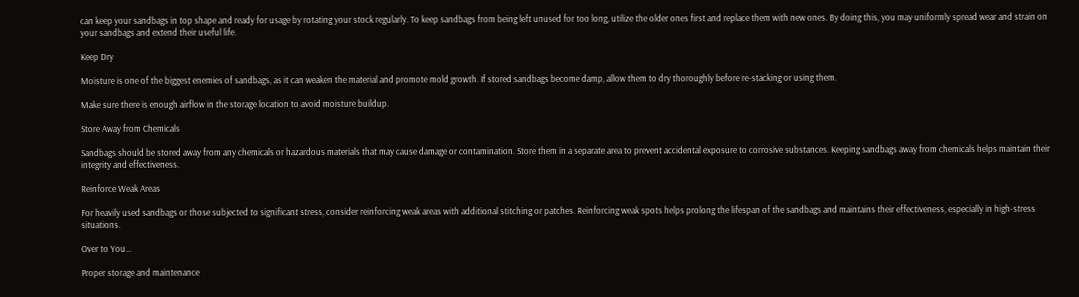can keep your sandbags in top shape and ready for usage by rotating your stock regularly. To keep sandbags from being left unused for too long, utilize the older ones first and replace them with new ones. By doing this, you may uniformly spread wear and strain on your sandbags and extend their useful life.

Keep Dry

Moisture is one of the biggest enemies of sandbags, as it can weaken the material and promote mold growth. If stored sandbags become damp, allow them to dry thoroughly before re-stacking or using them.

Make sure there is enough airflow in the storage location to avoid moisture buildup.

Store Away from Chemicals

Sandbags should be stored away from any chemicals or hazardous materials that may cause damage or contamination. Store them in a separate area to prevent accidental exposure to corrosive substances. Keeping sandbags away from chemicals helps maintain their integrity and effectiveness.

Reinforce Weak Areas

For heavily used sandbags or those subjected to significant stress, consider reinforcing weak areas with additional stitching or patches. Reinforcing weak spots helps prolong the lifespan of the sandbags and maintains their effectiveness, especially in high-stress situations.

Over to You…

Proper storage and maintenance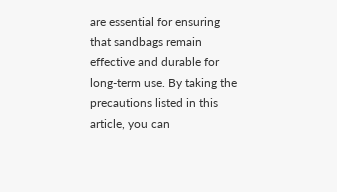are essential for ensuring that sandbags remain effective and durable for long-term use. By taking the precautions listed in this article, you can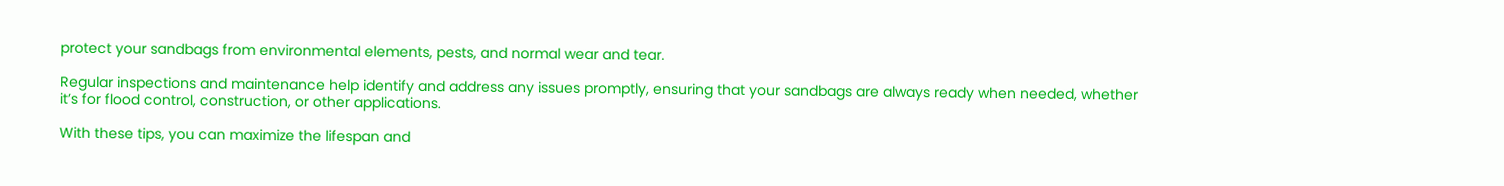protect your sandbags from environmental elements, pests, and normal wear and tear.

Regular inspections and maintenance help identify and address any issues promptly, ensuring that your sandbags are always ready when needed, whether it’s for flood control, construction, or other applications.

With these tips, you can maximize the lifespan and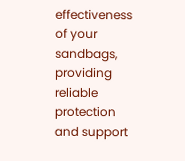effectiveness of your sandbags, providing reliable protection and support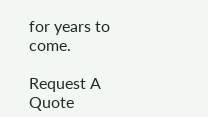for years to come.

Request A Quote